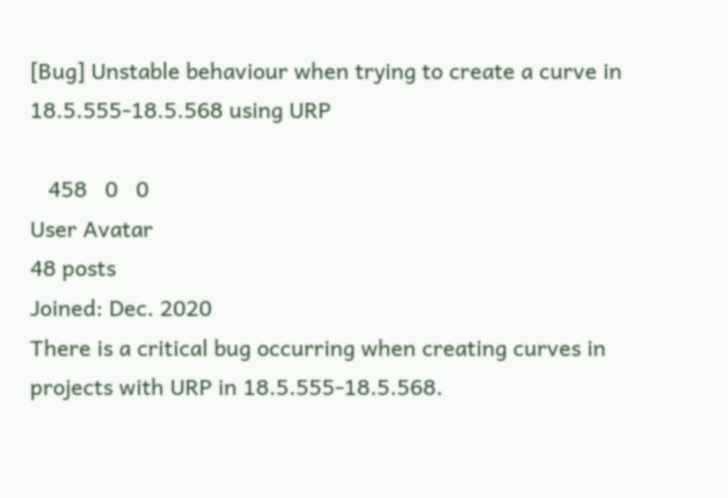[Bug] Unstable behaviour when trying to create a curve in 18.5.555-18.5.568 using URP

   458   0   0
User Avatar
48 posts
Joined: Dec. 2020
There is a critical bug occurring when creating curves in projects with URP in 18.5.555-18.5.568.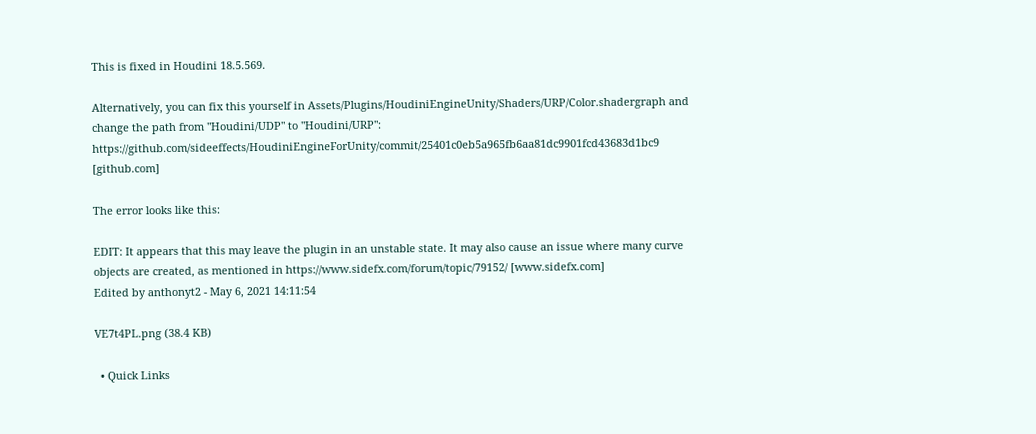This is fixed in Houdini 18.5.569.

Alternatively, you can fix this yourself in Assets/Plugins/HoudiniEngineUnity/Shaders/URP/Color.shadergraph and change the path from "Houdini/UDP" to "Houdini/URP": https://github.com/sideeffects/HoudiniEngineForUnity/commit/25401c0eb5a965fb6aa81dc9901fcd43683d1bc9 [github.com]

The error looks like this:

EDIT: It appears that this may leave the plugin in an unstable state. It may also cause an issue where many curve objects are created, as mentioned in https://www.sidefx.com/forum/topic/79152/ [www.sidefx.com]
Edited by anthonyt2 - May 6, 2021 14:11:54

VE7t4PL.png (38.4 KB)

  • Quick Links